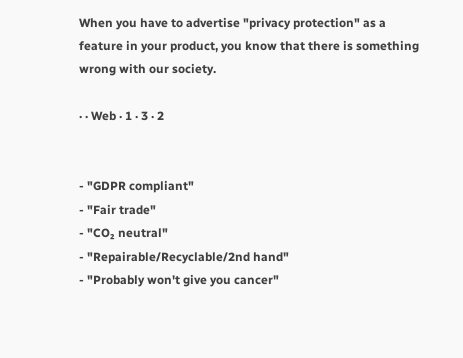When you have to advertise "privacy protection" as a feature in your product, you know that there is something wrong with our society.

· · Web · 1 · 3 · 2


- "GDPR compliant"
- "Fair trade"
- "CO₂ neutral"
- "Repairable/Recyclable/2nd hand"
- "Probably won't give you cancer"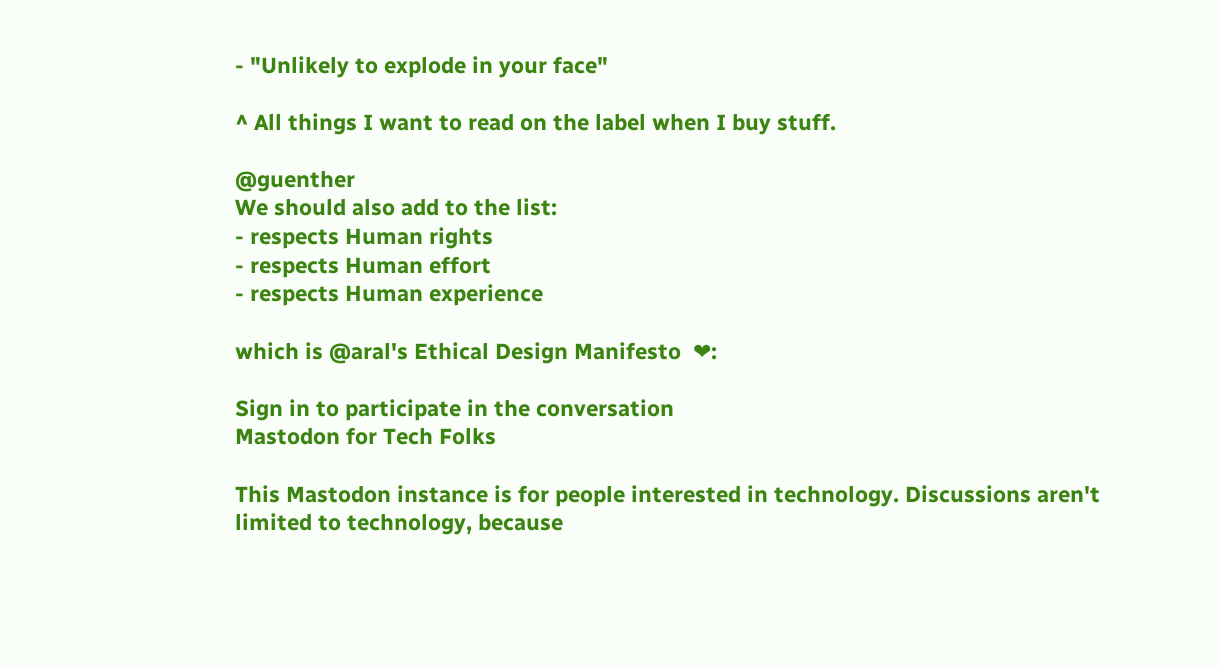- "Unlikely to explode in your face"

^ All things I want to read on the label when I buy stuff.

@guenther
We should also add to the list:
- respects Human rights
- respects Human effort
- respects Human experience

which is @aral's Ethical Design Manifesto  ❤:

Sign in to participate in the conversation
Mastodon for Tech Folks

This Mastodon instance is for people interested in technology. Discussions aren't limited to technology, because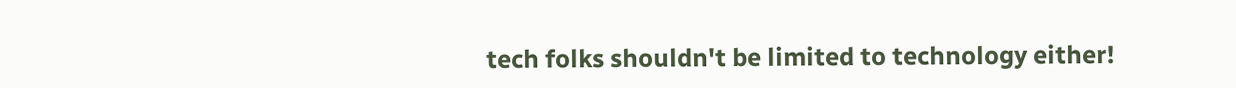tech folks shouldn't be limited to technology either!